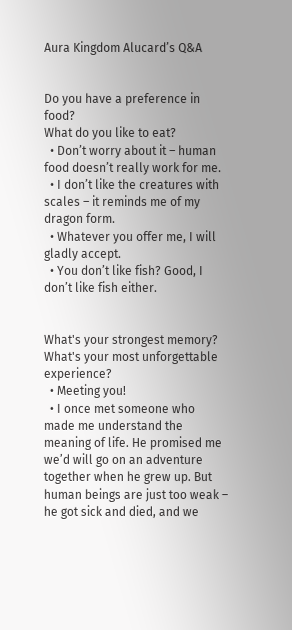Aura Kingdom Alucard’s Q&A


Do you have a preference in food?
What do you like to eat?
  • Don’t worry about it – human food doesn’t really work for me.
  • I don’t like the creatures with scales – it reminds me of my dragon form.
  • Whatever you offer me, I will gladly accept.
  • You don’t like fish? Good, I don’t like fish either.


What's your strongest memory?
What's your most unforgettable experience?
  • Meeting you!
  • I once met someone who made me understand the meaning of life. He promised me we’d will go on an adventure together when he grew up. But human beings are just too weak – he got sick and died, and we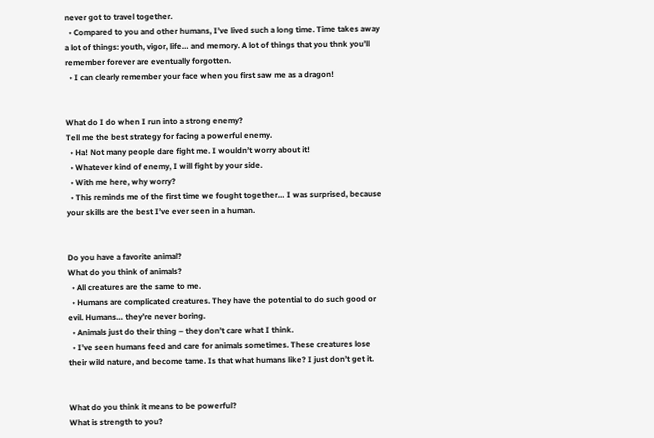never got to travel together.
  • Compared to you and other humans, I’ve lived such a long time. Time takes away a lot of things: youth, vigor, life… and memory. A lot of things that you thnk you’ll remember forever are eventually forgotten.
  • I can clearly remember your face when you first saw me as a dragon!


What do I do when I run into a strong enemy?
Tell me the best strategy for facing a powerful enemy.
  • Ha! Not many people dare fight me. I wouldn’t worry about it!
  • Whatever kind of enemy, I will fight by your side.
  • With me here, why worry?
  • This reminds me of the first time we fought together… I was surprised, because your skills are the best I’ve ever seen in a human.


Do you have a favorite animal?
What do you think of animals?
  • All creatures are the same to me.
  • Humans are complicated creatures. They have the potential to do such good or evil. Humans… they’re never boring.
  • Animals just do their thing – they don’t care what I think.
  • I’ve seen humans feed and care for animals sometimes. These creatures lose their wild nature, and become tame. Is that what humans like? I just don’t get it.


What do you think it means to be powerful?
What is strength to you?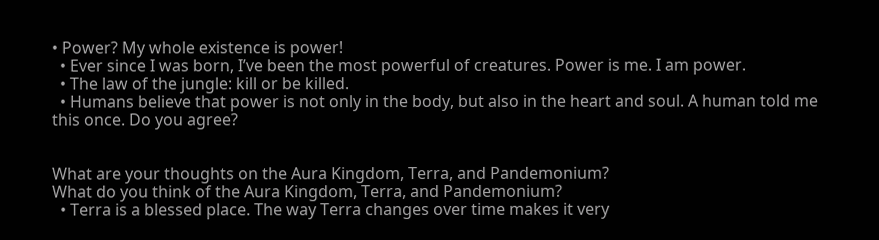• Power? My whole existence is power!
  • Ever since I was born, I’ve been the most powerful of creatures. Power is me. I am power.
  • The law of the jungle: kill or be killed.
  • Humans believe that power is not only in the body, but also in the heart and soul. A human told me this once. Do you agree?


What are your thoughts on the Aura Kingdom, Terra, and Pandemonium?
What do you think of the Aura Kingdom, Terra, and Pandemonium?
  • Terra is a blessed place. The way Terra changes over time makes it very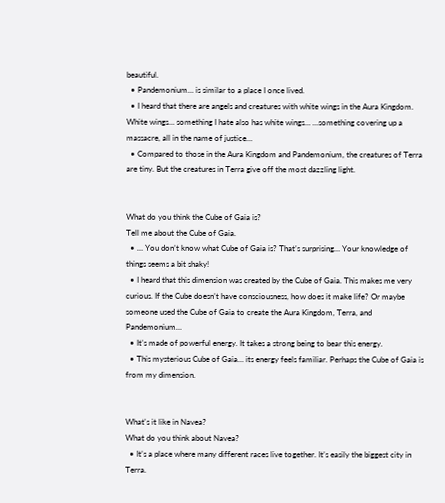beautiful.
  • Pandemonium… is similar to a place I once lived.
  • I heard that there are angels and creatures with white wings in the Aura Kingdom. White wings… something I hate also has white wings… …something covering up a massacre, all in the name of justice…
  • Compared to those in the Aura Kingdom and Pandemonium, the creatures of Terra are tiny. But the creatures in Terra give off the most dazzling light.


What do you think the Cube of Gaia is?
Tell me about the Cube of Gaia.
  • … You don’t know what Cube of Gaia is? That’s surprising… Your knowledge of things seems a bit shaky!
  • I heard that this dimension was created by the Cube of Gaia. This makes me very curious. If the Cube doesn’t have consciousness, how does it make life? Or maybe someone used the Cube of Gaia to create the Aura Kingdom, Terra, and Pandemonium…
  • It’s made of powerful energy. It takes a strong being to bear this energy.
  • This mysterious Cube of Gaia… its energy feels familiar. Perhaps the Cube of Gaia is from my dimension.


What's it like in Navea?
What do you think about Navea?
  • It’s a place where many different races live together. It’s easily the biggest city in Terra.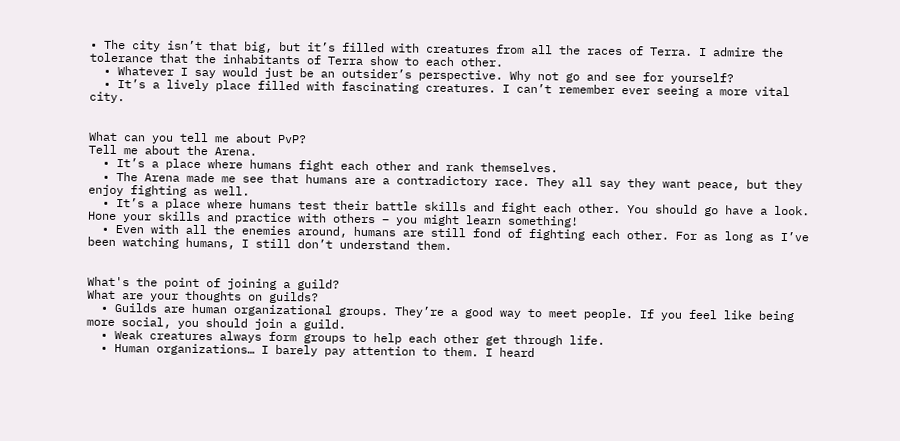• The city isn’t that big, but it’s filled with creatures from all the races of Terra. I admire the tolerance that the inhabitants of Terra show to each other.
  • Whatever I say would just be an outsider’s perspective. Why not go and see for yourself?
  • It’s a lively place filled with fascinating creatures. I can’t remember ever seeing a more vital city.


What can you tell me about PvP?
Tell me about the Arena.
  • It’s a place where humans fight each other and rank themselves.
  • The Arena made me see that humans are a contradictory race. They all say they want peace, but they enjoy fighting as well.
  • It’s a place where humans test their battle skills and fight each other. You should go have a look. Hone your skills and practice with others – you might learn something!
  • Even with all the enemies around, humans are still fond of fighting each other. For as long as I’ve been watching humans, I still don’t understand them.


What's the point of joining a guild?
What are your thoughts on guilds?
  • Guilds are human organizational groups. They’re a good way to meet people. If you feel like being more social, you should join a guild.
  • Weak creatures always form groups to help each other get through life.
  • Human organizations… I barely pay attention to them. I heard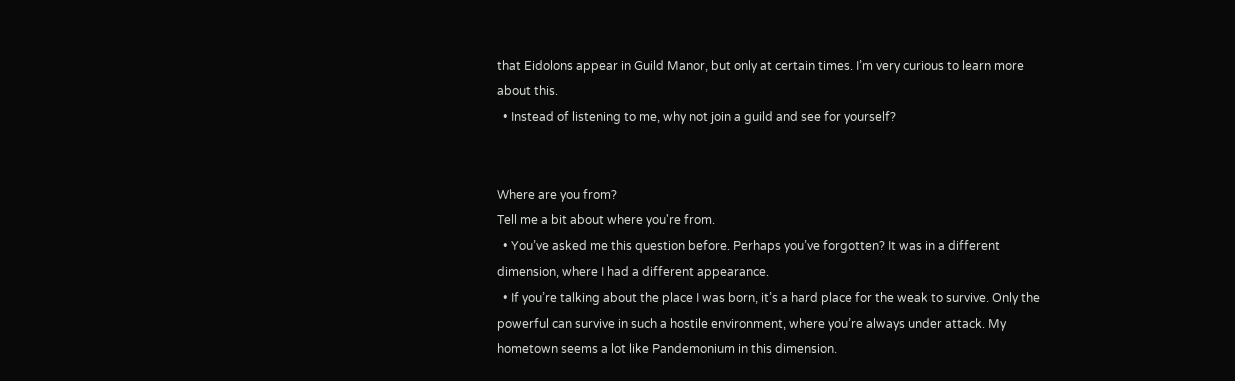that Eidolons appear in Guild Manor, but only at certain times. I’m very curious to learn more about this.
  • Instead of listening to me, why not join a guild and see for yourself?


Where are you from?
Tell me a bit about where you're from.
  • You’ve asked me this question before. Perhaps you’ve forgotten? It was in a different dimension, where I had a different appearance.
  • If you’re talking about the place I was born, it’s a hard place for the weak to survive. Only the powerful can survive in such a hostile environment, where you’re always under attack. My hometown seems a lot like Pandemonium in this dimension.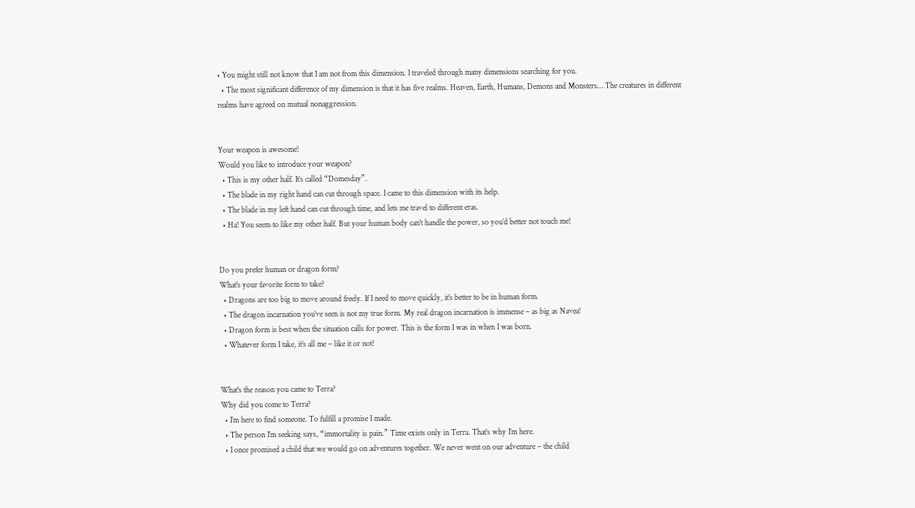• You might still not know that I am not from this dimension. I traveled through many dimensions searching for you.
  • The most significant difference of my dimension is that it has five realms. Heaven, Earth, Humans, Demons and Monsters… The creatures in different realms have agreed on mutual nonaggression.


Your weapon is awesome!
Would you like to introduce your weapon?
  • This is my other half. It’s called “Domesday”.
  • The blade in my right hand can cut through space. I came to this dimension with its help.
  • The blade in my left hand can cut through time, and lets me travel to different eras.
  • Ha! You seem to like my other half. But your human body can’t handle the power, so you’d better not touch me!


Do you prefer human or dragon form?
What's your favorite form to take?
  • Dragons are too big to move around freely. If I need to move quickly, it’s better to be in human form.
  • The dragon incarnation you’ve seen is not my true form. My real dragon incarnation is immense – as big as Navea!
  • Dragon form is best when the situation calls for power. This is the form I was in when I was born.
  • Whatever form I take, it’s all me – like it or not!


What's the reason you came to Terra?
Why did you come to Terra?
  • I’m here to find someone. To fulfill a promise I made.
  • The person I’m seeking says, “immortality is pain.” Time exists only in Terra. That’s why I’m here.
  • I once promised a child that we would go on adventures together. We never went on our adventure – the child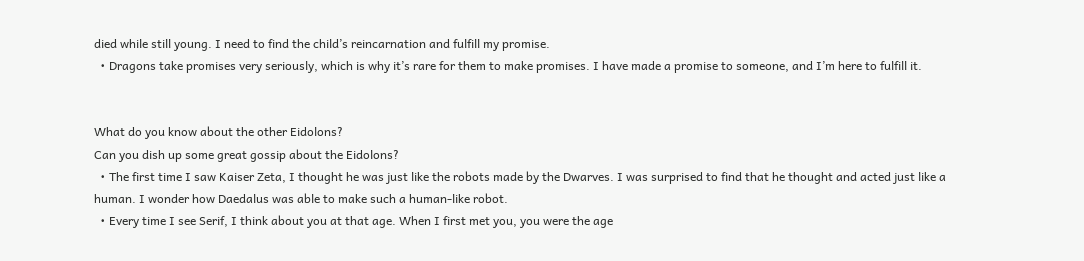died while still young. I need to find the child’s reincarnation and fulfill my promise.
  • Dragons take promises very seriously, which is why it’s rare for them to make promises. I have made a promise to someone, and I’m here to fulfill it.


What do you know about the other Eidolons?
Can you dish up some great gossip about the Eidolons?
  • The first time I saw Kaiser Zeta, I thought he was just like the robots made by the Dwarves. I was surprised to find that he thought and acted just like a human. I wonder how Daedalus was able to make such a human-like robot.
  • Every time I see Serif, I think about you at that age. When I first met you, you were the age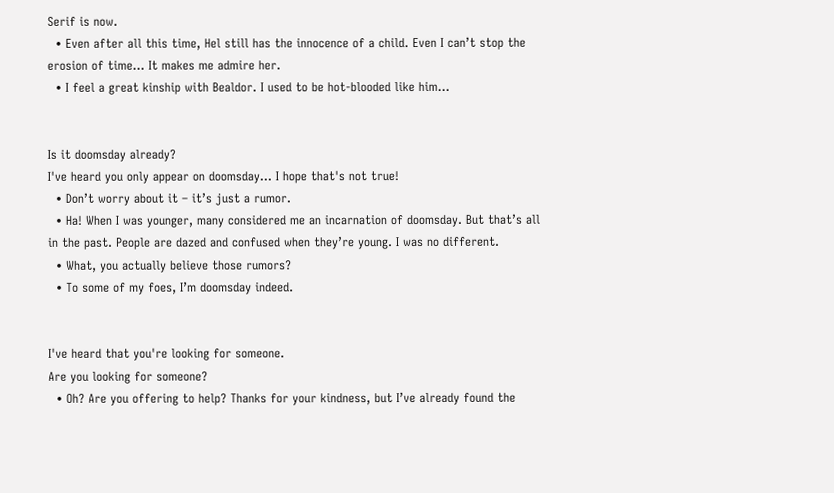Serif is now.
  • Even after all this time, Hel still has the innocence of a child. Even I can’t stop the erosion of time… It makes me admire her.
  • I feel a great kinship with Bealdor. I used to be hot-blooded like him…


Is it doomsday already?
I've heard you only appear on doomsday... I hope that's not true!
  • Don’t worry about it – it’s just a rumor.
  • Ha! When I was younger, many considered me an incarnation of doomsday. But that’s all in the past. People are dazed and confused when they’re young. I was no different.
  • What, you actually believe those rumors?
  • To some of my foes, I’m doomsday indeed.


I've heard that you're looking for someone.
Are you looking for someone?
  • Oh? Are you offering to help? Thanks for your kindness, but I’ve already found the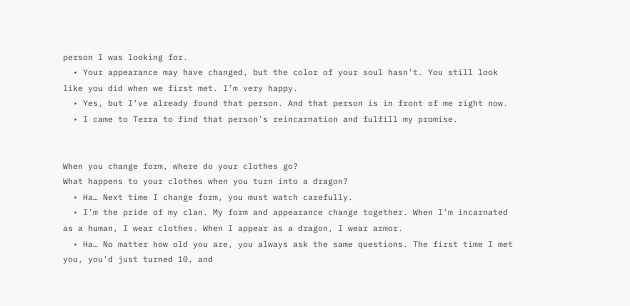person I was looking for.
  • Your appearance may have changed, but the color of your soul hasn’t. You still look like you did when we first met. I’m very happy.
  • Yes, but I’ve already found that person. And that person is in front of me right now.
  • I came to Terra to find that person’s reincarnation and fulfill my promise.


When you change form, where do your clothes go?
What happens to your clothes when you turn into a dragon?
  • Ha… Next time I change form, you must watch carefully.
  • I’m the pride of my clan. My form and appearance change together. When I’m incarnated as a human, I wear clothes. When I appear as a dragon, I wear armor.
  • Ha… No matter how old you are, you always ask the same questions. The first time I met you, you’d just turned 10, and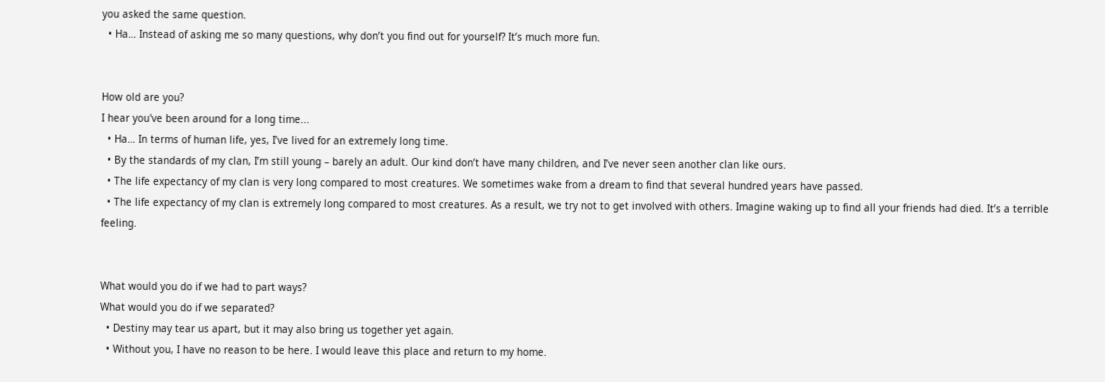you asked the same question.
  • Ha… Instead of asking me so many questions, why don’t you find out for yourself? It’s much more fun.


How old are you?
I hear you've been around for a long time...
  • Ha… In terms of human life, yes, I’ve lived for an extremely long time.
  • By the standards of my clan, I’m still young – barely an adult. Our kind don’t have many children, and I’ve never seen another clan like ours.
  • The life expectancy of my clan is very long compared to most creatures. We sometimes wake from a dream to find that several hundred years have passed.
  • The life expectancy of my clan is extremely long compared to most creatures. As a result, we try not to get involved with others. Imagine waking up to find all your friends had died. It’s a terrible feeling.


What would you do if we had to part ways?
What would you do if we separated?
  • Destiny may tear us apart, but it may also bring us together yet again.
  • Without you, I have no reason to be here. I would leave this place and return to my home.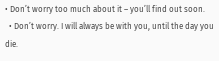• Don’t worry too much about it – you’ll find out soon.
  • Don’t worry. I will always be with you, until the day you die.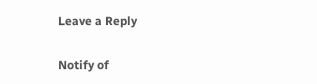Leave a Reply

Notify of